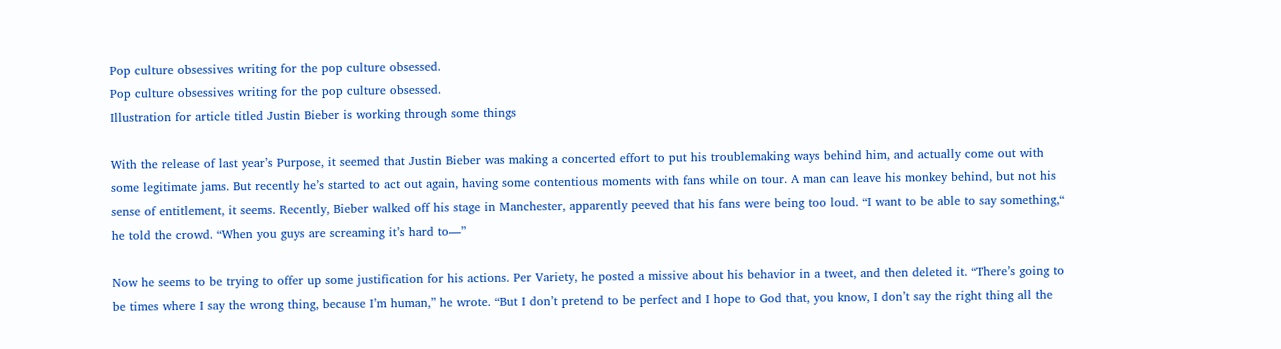Pop culture obsessives writing for the pop culture obsessed.
Pop culture obsessives writing for the pop culture obsessed.
Illustration for article titled Justin Bieber is working through some things

With the release of last year’s Purpose, it seemed that Justin Bieber was making a concerted effort to put his troublemaking ways behind him, and actually come out with some legitimate jams. But recently he’s started to act out again, having some contentious moments with fans while on tour. A man can leave his monkey behind, but not his sense of entitlement, it seems. Recently, Bieber walked off his stage in Manchester, apparently peeved that his fans were being too loud. “I want to be able to say something,“ he told the crowd. “When you guys are screaming it’s hard to—”

Now he seems to be trying to offer up some justification for his actions. Per Variety, he posted a missive about his behavior in a tweet, and then deleted it. “There’s going to be times where I say the wrong thing, because I’m human,” he wrote. “But I don’t pretend to be perfect and I hope to God that, you know, I don’t say the right thing all the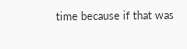time because if that was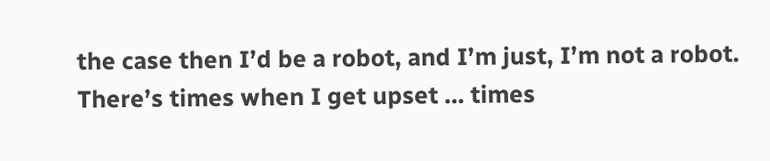the case then I’d be a robot, and I’m just, I’m not a robot. There’s times when I get upset … times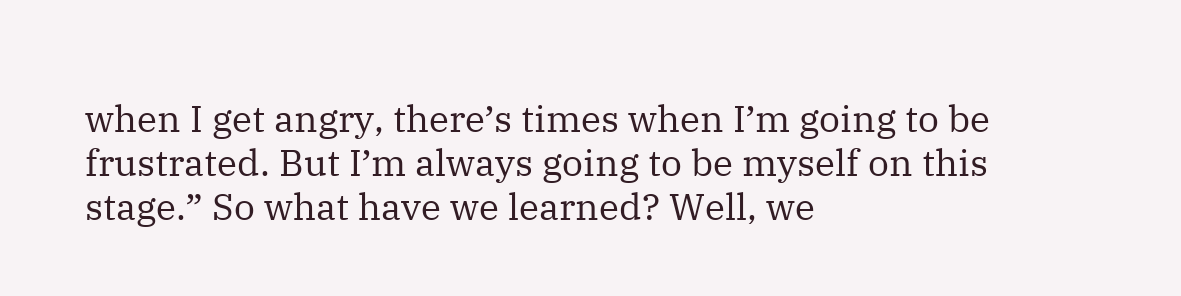when I get angry, there’s times when I’m going to be frustrated. But I’m always going to be myself on this stage.” So what have we learned? Well, we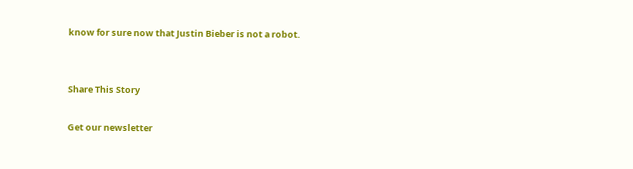know for sure now that Justin Bieber is not a robot.


Share This Story

Get our newsletter